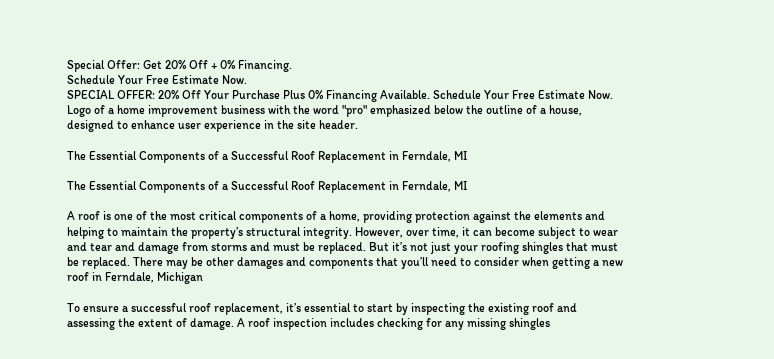Special Offer: Get 20% Off + 0% Financing.
Schedule Your Free Estimate Now.
SPECIAL OFFER: 20% Off Your Purchase Plus 0% Financing Available. Schedule Your Free Estimate Now.
Logo of a home improvement business with the word "pro" emphasized below the outline of a house, designed to enhance user experience in the site header.

The Essential Components of a Successful Roof Replacement in Ferndale, MI

The Essential Components of a Successful Roof Replacement in Ferndale, MI

A roof is one of the most critical components of a home, providing protection against the elements and helping to maintain the property’s structural integrity. However, over time, it can become subject to wear and tear and damage from storms and must be replaced. But it’s not just your roofing shingles that must be replaced. There may be other damages and components that you’ll need to consider when getting a new roof in Ferndale, Michigan

To ensure a successful roof replacement, it’s essential to start by inspecting the existing roof and assessing the extent of damage. A roof inspection includes checking for any missing shingles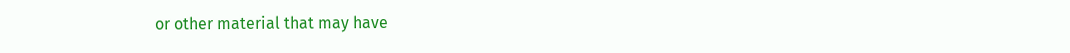or other material that may have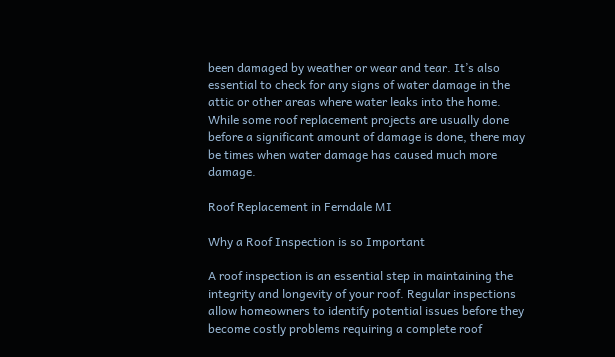been damaged by weather or wear and tear. It’s also essential to check for any signs of water damage in the attic or other areas where water leaks into the home. While some roof replacement projects are usually done before a significant amount of damage is done, there may be times when water damage has caused much more damage.

Roof Replacement in Ferndale MI

Why a Roof Inspection is so Important

A roof inspection is an essential step in maintaining the integrity and longevity of your roof. Regular inspections allow homeowners to identify potential issues before they become costly problems requiring a complete roof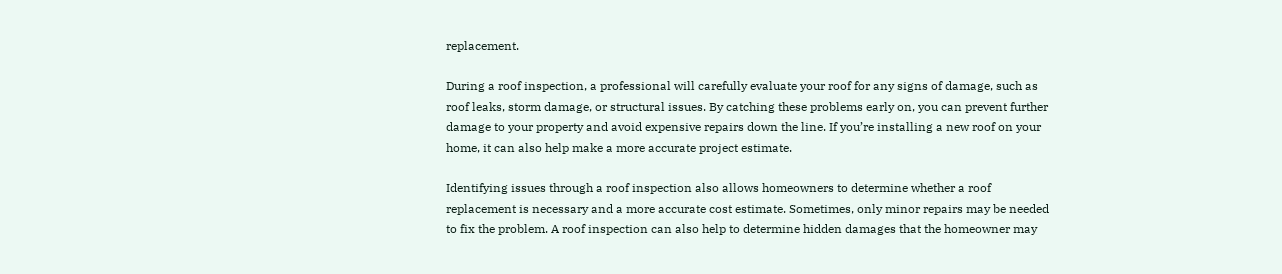replacement.

During a roof inspection, a professional will carefully evaluate your roof for any signs of damage, such as roof leaks, storm damage, or structural issues. By catching these problems early on, you can prevent further damage to your property and avoid expensive repairs down the line. If you’re installing a new roof on your home, it can also help make a more accurate project estimate.

Identifying issues through a roof inspection also allows homeowners to determine whether a roof replacement is necessary and a more accurate cost estimate. Sometimes, only minor repairs may be needed to fix the problem. A roof inspection can also help to determine hidden damages that the homeowner may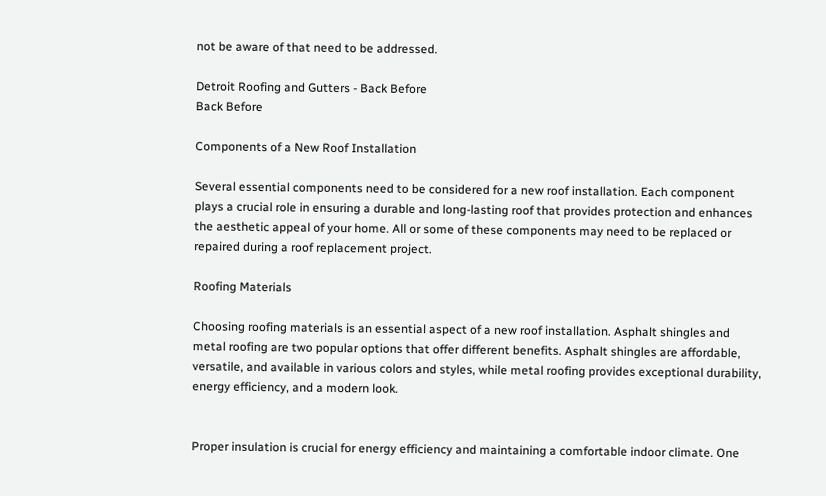not be aware of that need to be addressed.

Detroit Roofing and Gutters - Back Before
Back Before

Components of a New Roof Installation

Several essential components need to be considered for a new roof installation. Each component plays a crucial role in ensuring a durable and long-lasting roof that provides protection and enhances the aesthetic appeal of your home. All or some of these components may need to be replaced or repaired during a roof replacement project.

Roofing Materials

Choosing roofing materials is an essential aspect of a new roof installation. Asphalt shingles and metal roofing are two popular options that offer different benefits. Asphalt shingles are affordable, versatile, and available in various colors and styles, while metal roofing provides exceptional durability, energy efficiency, and a modern look.


Proper insulation is crucial for energy efficiency and maintaining a comfortable indoor climate. One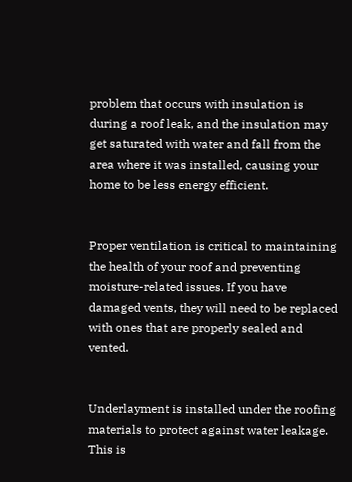problem that occurs with insulation is during a roof leak, and the insulation may get saturated with water and fall from the area where it was installed, causing your home to be less energy efficient.


Proper ventilation is critical to maintaining the health of your roof and preventing moisture-related issues. If you have damaged vents, they will need to be replaced with ones that are properly sealed and vented.


Underlayment is installed under the roofing materials to protect against water leakage. This is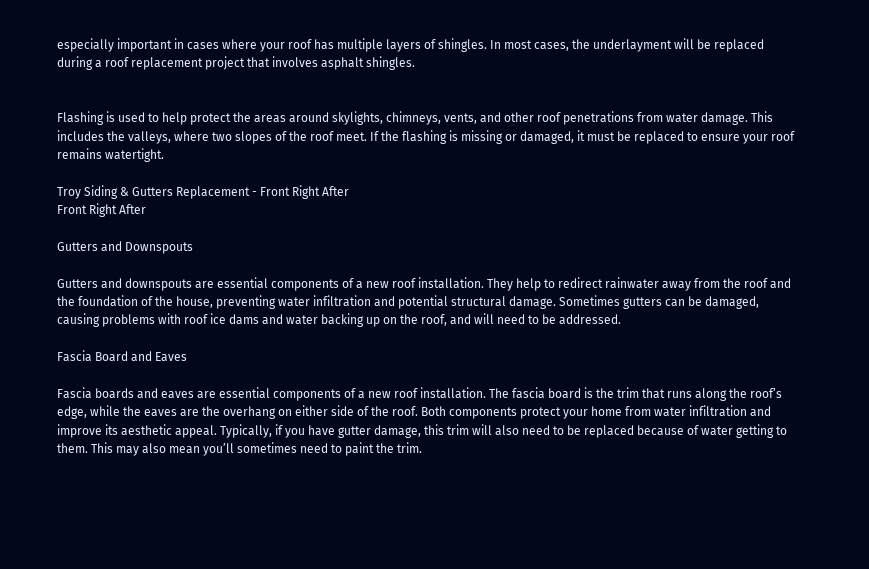especially important in cases where your roof has multiple layers of shingles. In most cases, the underlayment will be replaced during a roof replacement project that involves asphalt shingles.


Flashing is used to help protect the areas around skylights, chimneys, vents, and other roof penetrations from water damage. This includes the valleys, where two slopes of the roof meet. If the flashing is missing or damaged, it must be replaced to ensure your roof remains watertight.

Troy Siding & Gutters Replacement - Front Right After
Front Right After

Gutters and Downspouts

Gutters and downspouts are essential components of a new roof installation. They help to redirect rainwater away from the roof and the foundation of the house, preventing water infiltration and potential structural damage. Sometimes gutters can be damaged, causing problems with roof ice dams and water backing up on the roof, and will need to be addressed.

Fascia Board and Eaves

Fascia boards and eaves are essential components of a new roof installation. The fascia board is the trim that runs along the roof’s edge, while the eaves are the overhang on either side of the roof. Both components protect your home from water infiltration and improve its aesthetic appeal. Typically, if you have gutter damage, this trim will also need to be replaced because of water getting to them. This may also mean you’ll sometimes need to paint the trim.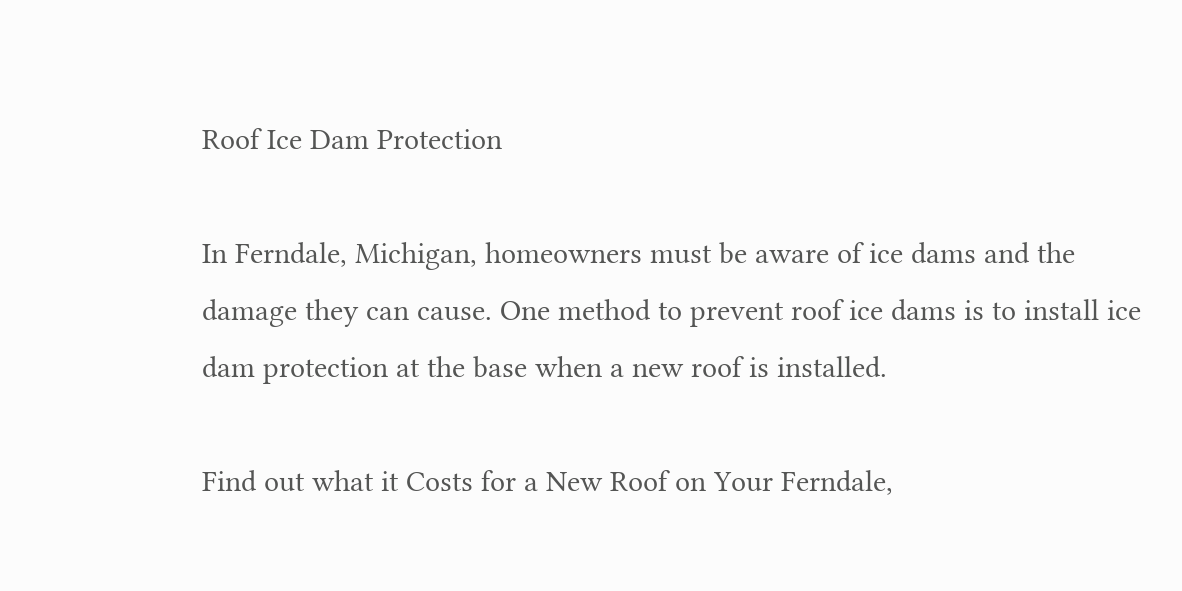Roof Ice Dam Protection

In Ferndale, Michigan, homeowners must be aware of ice dams and the damage they can cause. One method to prevent roof ice dams is to install ice dam protection at the base when a new roof is installed.

Find out what it Costs for a New Roof on Your Ferndale,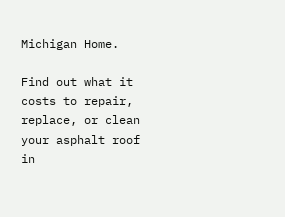Michigan Home.

Find out what it costs to repair, replace, or clean your asphalt roof in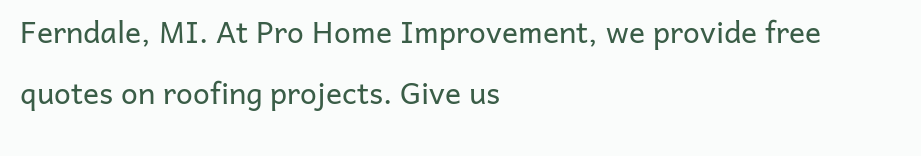Ferndale, MI. At Pro Home Improvement, we provide free quotes on roofing projects. Give us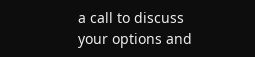a call to discuss your options and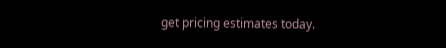get pricing estimates today.